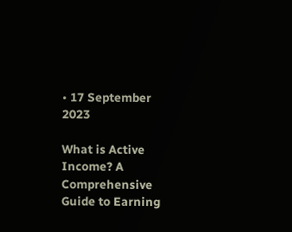• 17 September 2023

What is Active Income? A Comprehensive Guide to Earning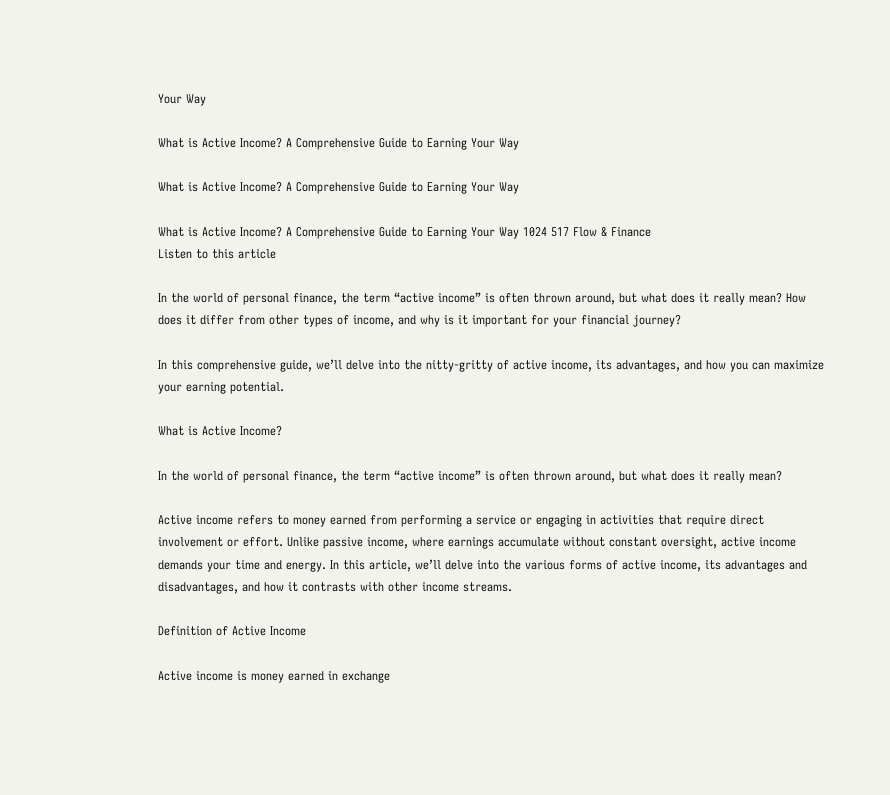Your Way

What is Active Income? A Comprehensive Guide to Earning Your Way

What is Active Income? A Comprehensive Guide to Earning Your Way

What is Active Income? A Comprehensive Guide to Earning Your Way 1024 517 Flow & Finance
Listen to this article

In the world of personal finance, the term “active income” is often thrown around, but what does it really mean? How does it differ from other types of income, and why is it important for your financial journey?

In this comprehensive guide, we’ll delve into the nitty-gritty of active income, its advantages, and how you can maximize your earning potential.

What is Active Income?

In the world of personal finance, the term “active income” is often thrown around, but what does it really mean?

Active income refers to money earned from performing a service or engaging in activities that require direct involvement or effort. Unlike passive income, where earnings accumulate without constant oversight, active income demands your time and energy. In this article, we’ll delve into the various forms of active income, its advantages and disadvantages, and how it contrasts with other income streams.

Definition of Active Income

Active income is money earned in exchange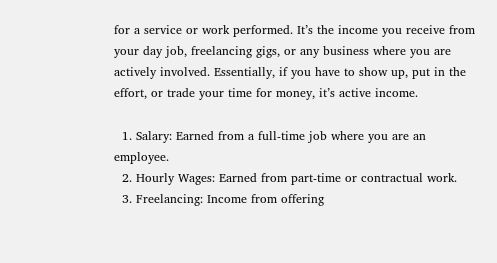for a service or work performed. It’s the income you receive from your day job, freelancing gigs, or any business where you are actively involved. Essentially, if you have to show up, put in the effort, or trade your time for money, it’s active income.

  1. Salary: Earned from a full-time job where you are an employee.
  2. Hourly Wages: Earned from part-time or contractual work.
  3. Freelancing: Income from offering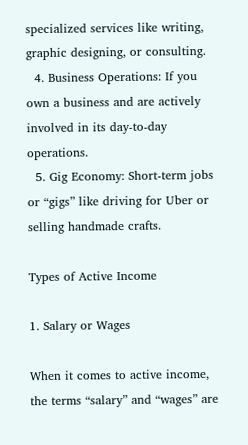specialized services like writing, graphic designing, or consulting.
  4. Business Operations: If you own a business and are actively involved in its day-to-day operations.
  5. Gig Economy: Short-term jobs or “gigs” like driving for Uber or selling handmade crafts.

Types of Active Income

1. Salary or Wages

When it comes to active income, the terms “salary” and “wages” are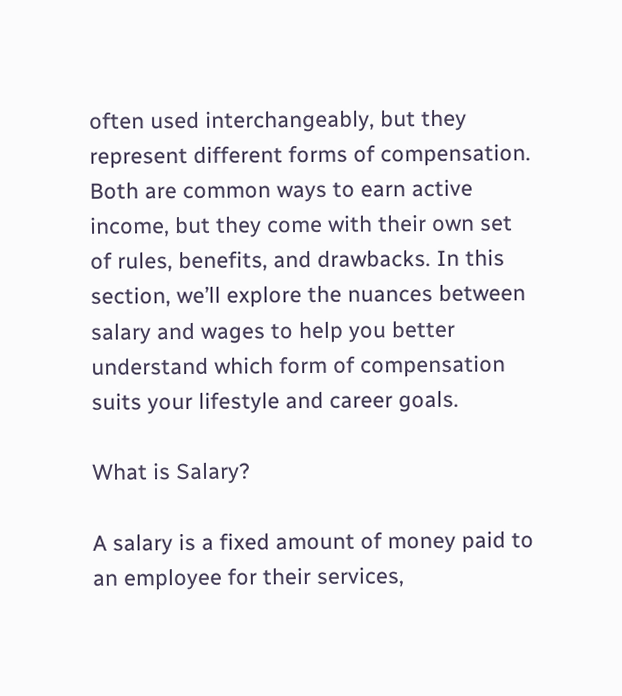often used interchangeably, but they represent different forms of compensation. Both are common ways to earn active income, but they come with their own set of rules, benefits, and drawbacks. In this section, we’ll explore the nuances between salary and wages to help you better understand which form of compensation suits your lifestyle and career goals.

What is Salary?

A salary is a fixed amount of money paid to an employee for their services,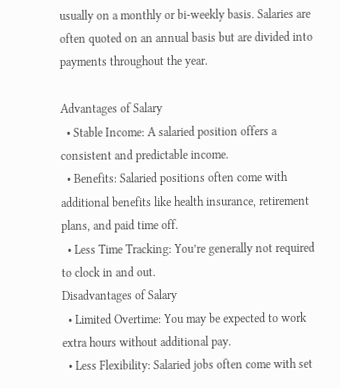usually on a monthly or bi-weekly basis. Salaries are often quoted on an annual basis but are divided into payments throughout the year.

Advantages of Salary
  • Stable Income: A salaried position offers a consistent and predictable income.
  • Benefits: Salaried positions often come with additional benefits like health insurance, retirement plans, and paid time off.
  • Less Time Tracking: You’re generally not required to clock in and out.
Disadvantages of Salary
  • Limited Overtime: You may be expected to work extra hours without additional pay.
  • Less Flexibility: Salaried jobs often come with set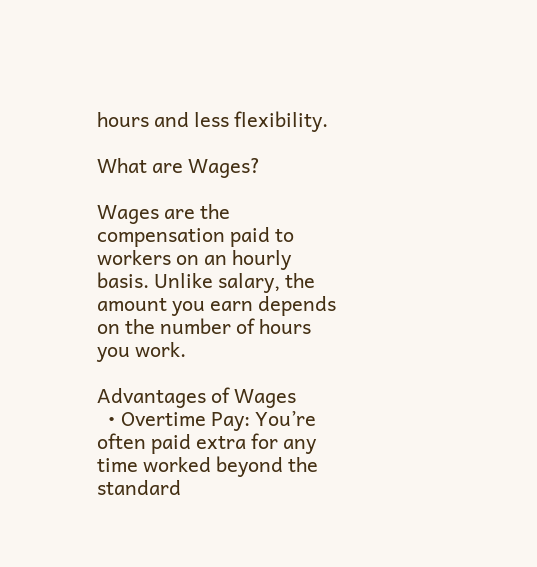hours and less flexibility.

What are Wages?

Wages are the compensation paid to workers on an hourly basis. Unlike salary, the amount you earn depends on the number of hours you work.

Advantages of Wages
  • Overtime Pay: You’re often paid extra for any time worked beyond the standard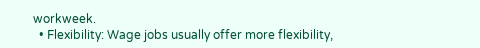workweek.
  • Flexibility: Wage jobs usually offer more flexibility,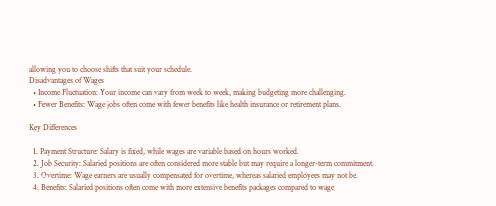allowing you to choose shifts that suit your schedule.
Disadvantages of Wages
  • Income Fluctuation: Your income can vary from week to week, making budgeting more challenging.
  • Fewer Benefits: Wage jobs often come with fewer benefits like health insurance or retirement plans.

Key Differences

  1. Payment Structure: Salary is fixed, while wages are variable based on hours worked.
  2. Job Security: Salaried positions are often considered more stable but may require a longer-term commitment.
  3. Overtime: Wage earners are usually compensated for overtime, whereas salaried employees may not be.
  4. Benefits: Salaried positions often come with more extensive benefits packages compared to wage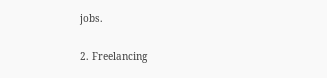jobs.

2. Freelancing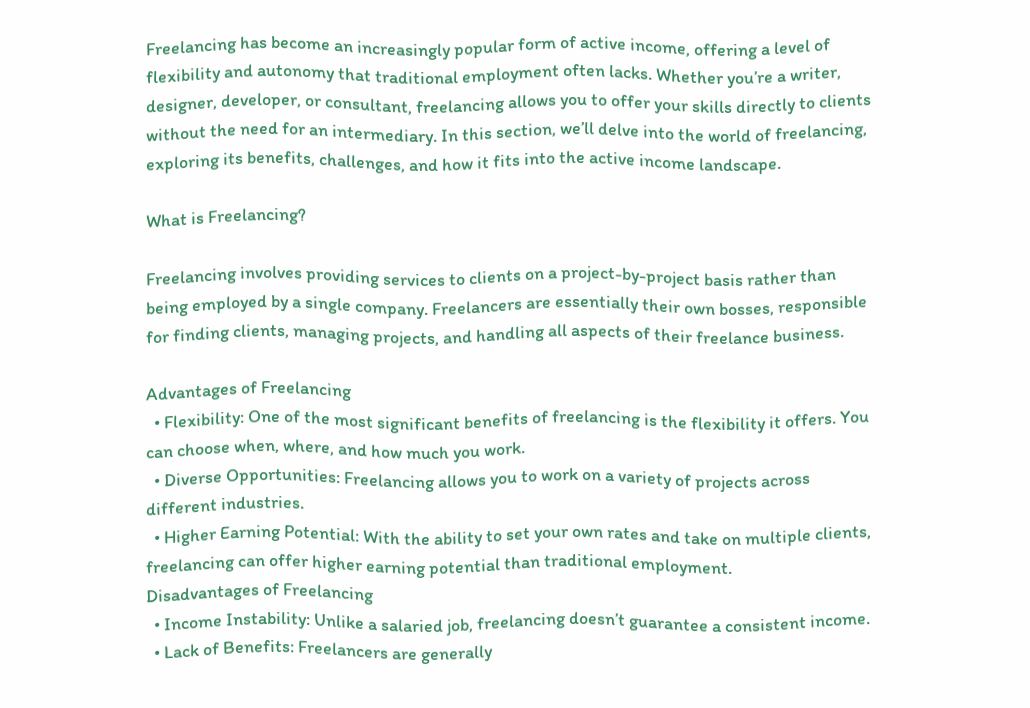Freelancing has become an increasingly popular form of active income, offering a level of flexibility and autonomy that traditional employment often lacks. Whether you’re a writer, designer, developer, or consultant, freelancing allows you to offer your skills directly to clients without the need for an intermediary. In this section, we’ll delve into the world of freelancing, exploring its benefits, challenges, and how it fits into the active income landscape.

What is Freelancing?

Freelancing involves providing services to clients on a project-by-project basis rather than being employed by a single company. Freelancers are essentially their own bosses, responsible for finding clients, managing projects, and handling all aspects of their freelance business.

Advantages of Freelancing
  • Flexibility: One of the most significant benefits of freelancing is the flexibility it offers. You can choose when, where, and how much you work.
  • Diverse Opportunities: Freelancing allows you to work on a variety of projects across different industries.
  • Higher Earning Potential: With the ability to set your own rates and take on multiple clients, freelancing can offer higher earning potential than traditional employment.
Disadvantages of Freelancing
  • Income Instability: Unlike a salaried job, freelancing doesn’t guarantee a consistent income.
  • Lack of Benefits: Freelancers are generally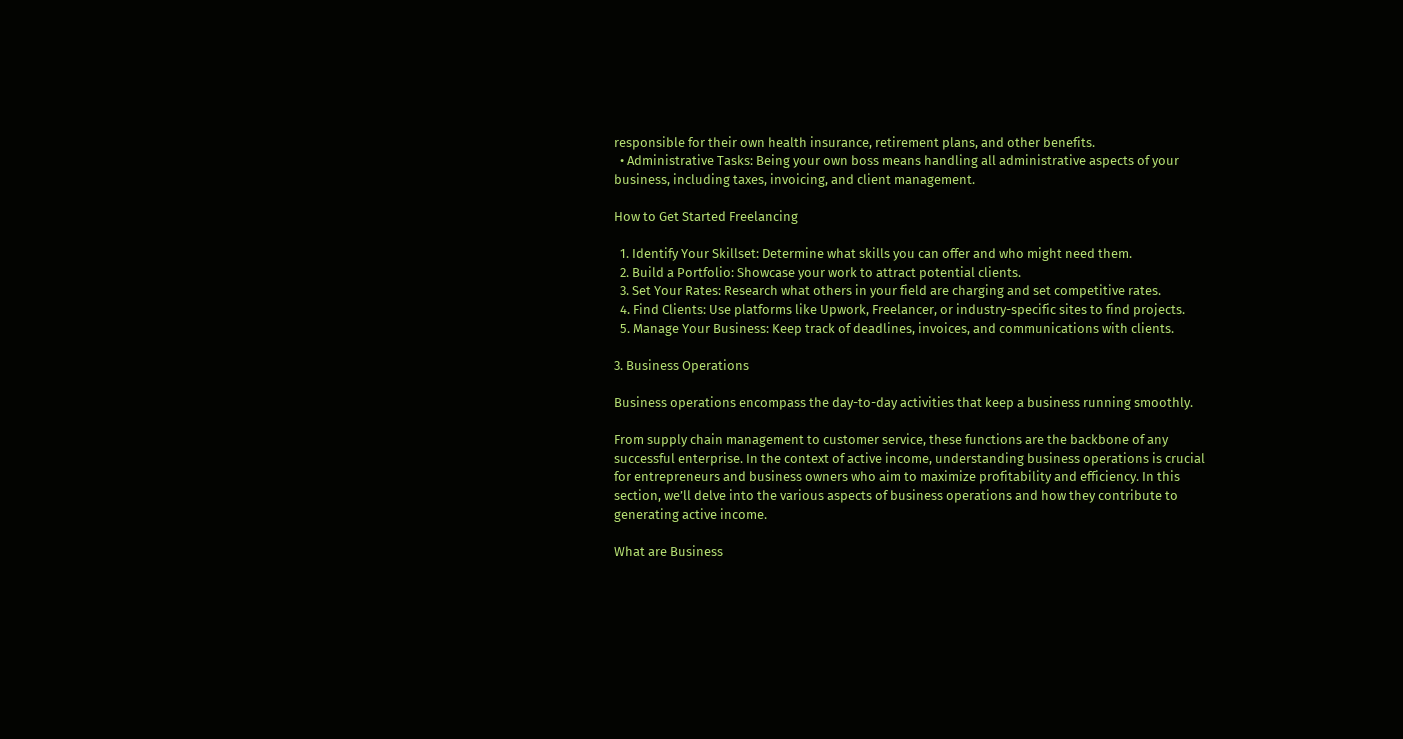responsible for their own health insurance, retirement plans, and other benefits.
  • Administrative Tasks: Being your own boss means handling all administrative aspects of your business, including taxes, invoicing, and client management.

How to Get Started Freelancing

  1. Identify Your Skillset: Determine what skills you can offer and who might need them.
  2. Build a Portfolio: Showcase your work to attract potential clients.
  3. Set Your Rates: Research what others in your field are charging and set competitive rates.
  4. Find Clients: Use platforms like Upwork, Freelancer, or industry-specific sites to find projects.
  5. Manage Your Business: Keep track of deadlines, invoices, and communications with clients.

3. Business Operations

Business operations encompass the day-to-day activities that keep a business running smoothly.

From supply chain management to customer service, these functions are the backbone of any successful enterprise. In the context of active income, understanding business operations is crucial for entrepreneurs and business owners who aim to maximize profitability and efficiency. In this section, we’ll delve into the various aspects of business operations and how they contribute to generating active income.

What are Business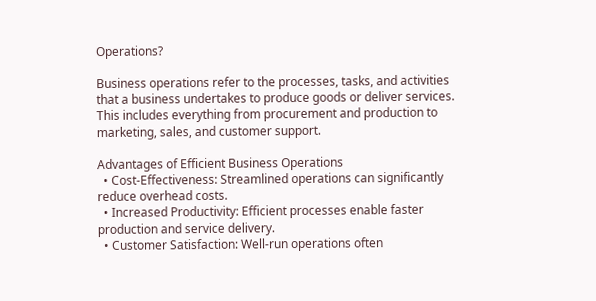Operations?

Business operations refer to the processes, tasks, and activities that a business undertakes to produce goods or deliver services. This includes everything from procurement and production to marketing, sales, and customer support.

Advantages of Efficient Business Operations
  • Cost-Effectiveness: Streamlined operations can significantly reduce overhead costs.
  • Increased Productivity: Efficient processes enable faster production and service delivery.
  • Customer Satisfaction: Well-run operations often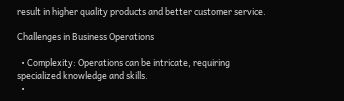result in higher quality products and better customer service.

Challenges in Business Operations

  • Complexity: Operations can be intricate, requiring specialized knowledge and skills.
  •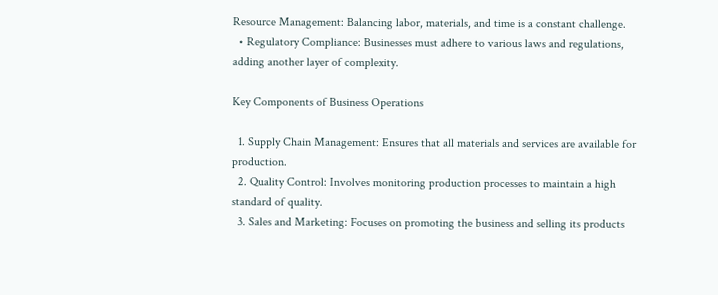Resource Management: Balancing labor, materials, and time is a constant challenge.
  • Regulatory Compliance: Businesses must adhere to various laws and regulations, adding another layer of complexity.

Key Components of Business Operations

  1. Supply Chain Management: Ensures that all materials and services are available for production.
  2. Quality Control: Involves monitoring production processes to maintain a high standard of quality.
  3. Sales and Marketing: Focuses on promoting the business and selling its products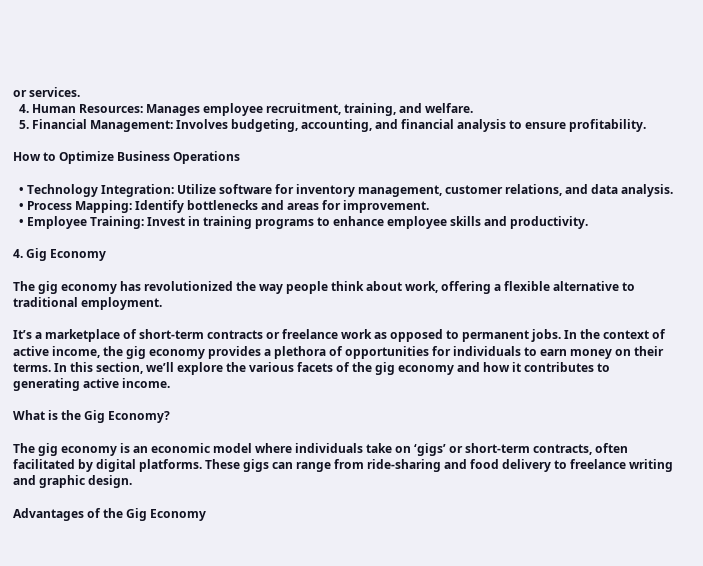or services.
  4. Human Resources: Manages employee recruitment, training, and welfare.
  5. Financial Management: Involves budgeting, accounting, and financial analysis to ensure profitability.

How to Optimize Business Operations

  • Technology Integration: Utilize software for inventory management, customer relations, and data analysis.
  • Process Mapping: Identify bottlenecks and areas for improvement.
  • Employee Training: Invest in training programs to enhance employee skills and productivity.

4. Gig Economy

The gig economy has revolutionized the way people think about work, offering a flexible alternative to traditional employment.

It’s a marketplace of short-term contracts or freelance work as opposed to permanent jobs. In the context of active income, the gig economy provides a plethora of opportunities for individuals to earn money on their terms. In this section, we’ll explore the various facets of the gig economy and how it contributes to generating active income.

What is the Gig Economy?

The gig economy is an economic model where individuals take on ‘gigs’ or short-term contracts, often facilitated by digital platforms. These gigs can range from ride-sharing and food delivery to freelance writing and graphic design.

Advantages of the Gig Economy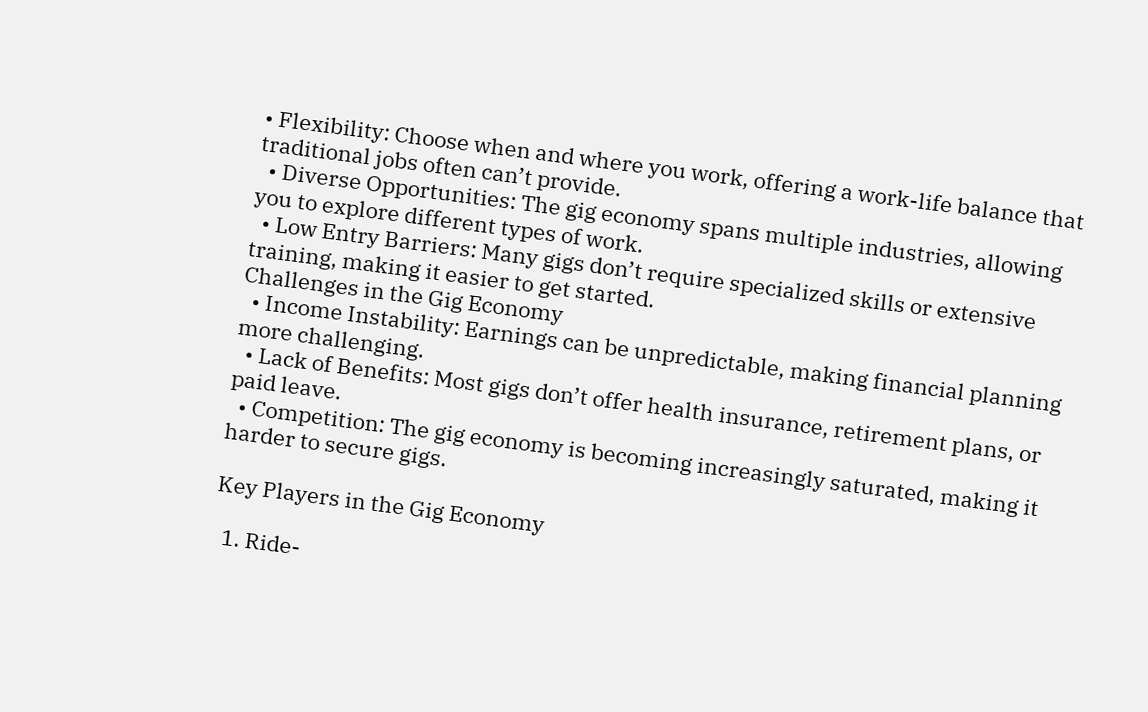• Flexibility: Choose when and where you work, offering a work-life balance that traditional jobs often can’t provide.
  • Diverse Opportunities: The gig economy spans multiple industries, allowing you to explore different types of work.
  • Low Entry Barriers: Many gigs don’t require specialized skills or extensive training, making it easier to get started.
Challenges in the Gig Economy
  • Income Instability: Earnings can be unpredictable, making financial planning more challenging.
  • Lack of Benefits: Most gigs don’t offer health insurance, retirement plans, or paid leave.
  • Competition: The gig economy is becoming increasingly saturated, making it harder to secure gigs.

Key Players in the Gig Economy

  1. Ride-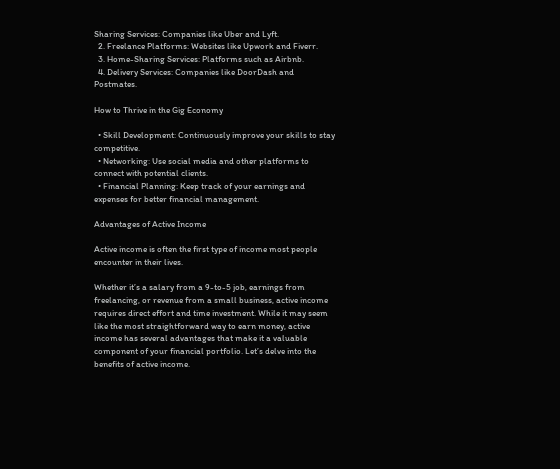Sharing Services: Companies like Uber and Lyft.
  2. Freelance Platforms: Websites like Upwork and Fiverr.
  3. Home-Sharing Services: Platforms such as Airbnb.
  4. Delivery Services: Companies like DoorDash and Postmates.

How to Thrive in the Gig Economy

  • Skill Development: Continuously improve your skills to stay competitive.
  • Networking: Use social media and other platforms to connect with potential clients.
  • Financial Planning: Keep track of your earnings and expenses for better financial management.

Advantages of Active Income

Active income is often the first type of income most people encounter in their lives.

Whether it’s a salary from a 9-to-5 job, earnings from freelancing, or revenue from a small business, active income requires direct effort and time investment. While it may seem like the most straightforward way to earn money, active income has several advantages that make it a valuable component of your financial portfolio. Let’s delve into the benefits of active income.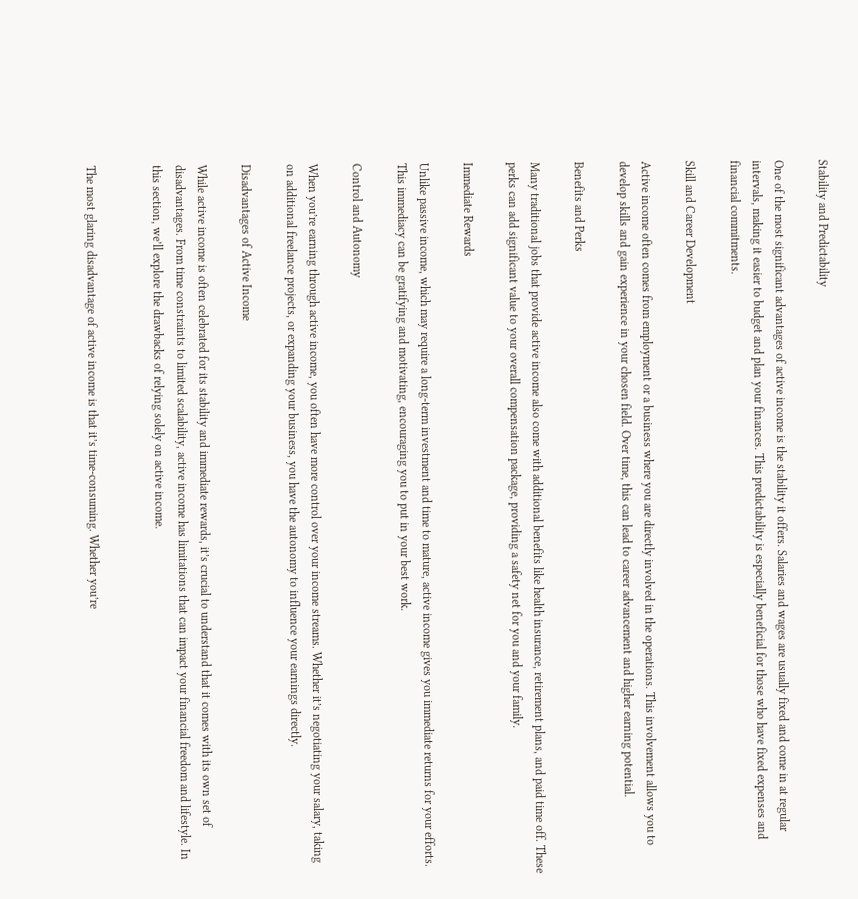Stability and Predictability

One of the most significant advantages of active income is the stability it offers. Salaries and wages are usually fixed and come in at regular intervals, making it easier to budget and plan your finances. This predictability is especially beneficial for those who have fixed expenses and financial commitments.

Skill and Career Development

Active income often comes from employment or a business where you are directly involved in the operations. This involvement allows you to develop skills and gain experience in your chosen field. Over time, this can lead to career advancement and higher earning potential.

Benefits and Perks

Many traditional jobs that provide active income also come with additional benefits like health insurance, retirement plans, and paid time off. These perks can add significant value to your overall compensation package, providing a safety net for you and your family.

Immediate Rewards

Unlike passive income, which may require a long-term investment and time to mature, active income gives you immediate returns for your efforts. This immediacy can be gratifying and motivating, encouraging you to put in your best work.

Control and Autonomy

When you’re earning through active income, you often have more control over your income streams. Whether it’s negotiating your salary, taking on additional freelance projects, or expanding your business, you have the autonomy to influence your earnings directly.

Disadvantages of Active Income

While active income is often celebrated for its stability and immediate rewards, it’s crucial to understand that it comes with its own set of disadvantages. From time constraints to limited scalability, active income has limitations that can impact your financial freedom and lifestyle. In this section, we’ll explore the drawbacks of relying solely on active income.


The most glaring disadvantage of active income is that it’s time-consuming. Whether you’re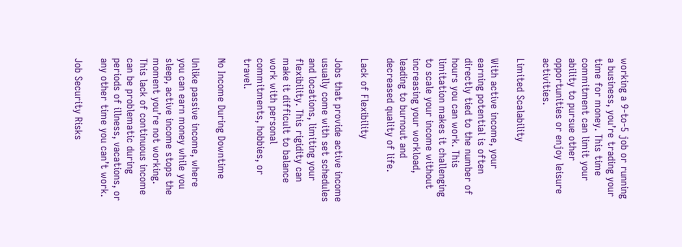working a 9-to-5 job or running a business, you’re trading your time for money. This time commitment can limit your ability to pursue other opportunities or enjoy leisure activities.

Limited Scalability

With active income, your earning potential is often directly tied to the number of hours you can work. This limitation makes it challenging to scale your income without increasing your workload, leading to burnout and decreased quality of life.

Lack of Flexibility

Jobs that provide active income usually come with set schedules and locations, limiting your flexibility. This rigidity can make it difficult to balance work with personal commitments, hobbies, or travel.

No Income During Downtime

Unlike passive income, where you can earn money while you sleep, active income stops the moment you’re not working. This lack of continuous income can be problematic during periods of illness, vacations, or any other time you can’t work.

Job Security Risks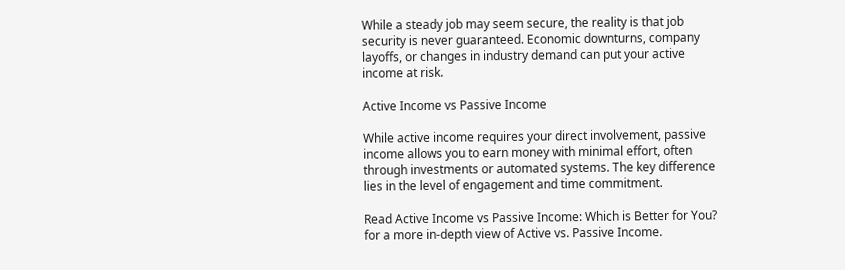While a steady job may seem secure, the reality is that job security is never guaranteed. Economic downturns, company layoffs, or changes in industry demand can put your active income at risk.

Active Income vs Passive Income

While active income requires your direct involvement, passive income allows you to earn money with minimal effort, often through investments or automated systems. The key difference lies in the level of engagement and time commitment.

Read Active Income vs Passive Income: Which is Better for You? for a more in-depth view of Active vs. Passive Income.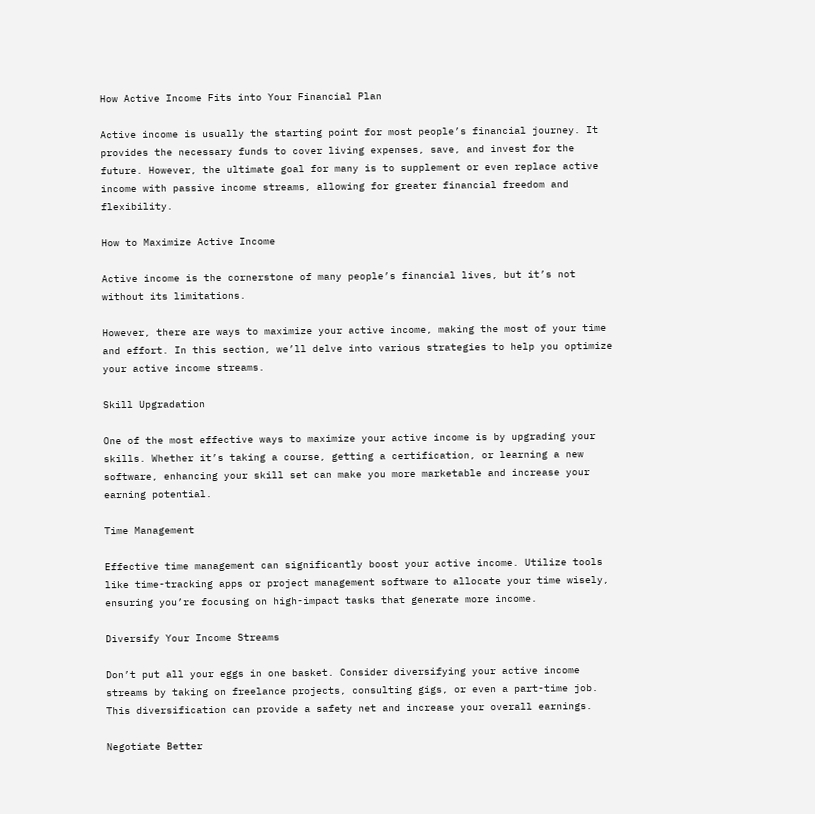How Active Income Fits into Your Financial Plan

Active income is usually the starting point for most people’s financial journey. It provides the necessary funds to cover living expenses, save, and invest for the future. However, the ultimate goal for many is to supplement or even replace active income with passive income streams, allowing for greater financial freedom and flexibility.

How to Maximize Active Income

Active income is the cornerstone of many people’s financial lives, but it’s not without its limitations.

However, there are ways to maximize your active income, making the most of your time and effort. In this section, we’ll delve into various strategies to help you optimize your active income streams.

Skill Upgradation

One of the most effective ways to maximize your active income is by upgrading your skills. Whether it’s taking a course, getting a certification, or learning a new software, enhancing your skill set can make you more marketable and increase your earning potential.

Time Management

Effective time management can significantly boost your active income. Utilize tools like time-tracking apps or project management software to allocate your time wisely, ensuring you’re focusing on high-impact tasks that generate more income.

Diversify Your Income Streams

Don’t put all your eggs in one basket. Consider diversifying your active income streams by taking on freelance projects, consulting gigs, or even a part-time job. This diversification can provide a safety net and increase your overall earnings.

Negotiate Better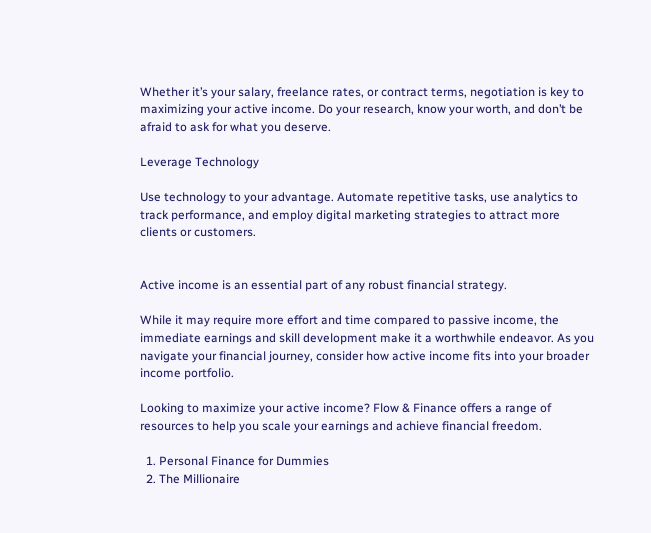Whether it’s your salary, freelance rates, or contract terms, negotiation is key to maximizing your active income. Do your research, know your worth, and don’t be afraid to ask for what you deserve.

Leverage Technology

Use technology to your advantage. Automate repetitive tasks, use analytics to track performance, and employ digital marketing strategies to attract more clients or customers.


Active income is an essential part of any robust financial strategy.

While it may require more effort and time compared to passive income, the immediate earnings and skill development make it a worthwhile endeavor. As you navigate your financial journey, consider how active income fits into your broader income portfolio.

Looking to maximize your active income? Flow & Finance offers a range of resources to help you scale your earnings and achieve financial freedom.

  1. Personal Finance for Dummies
  2. The Millionaire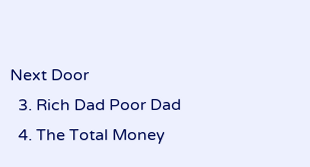Next Door
  3. Rich Dad Poor Dad
  4. The Total Money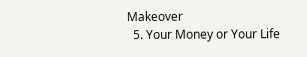Makeover
  5. Your Money or Your Life